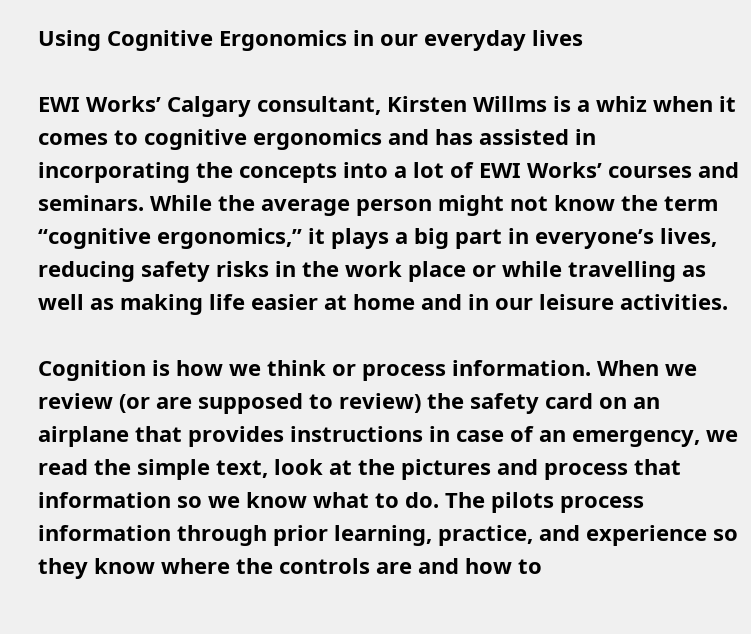Using Cognitive Ergonomics in our everyday lives

EWI Works’ Calgary consultant, Kirsten Willms is a whiz when it comes to cognitive ergonomics and has assisted in incorporating the concepts into a lot of EWI Works’ courses and seminars. While the average person might not know the term “cognitive ergonomics,” it plays a big part in everyone’s lives, reducing safety risks in the work place or while travelling as well as making life easier at home and in our leisure activities.

Cognition is how we think or process information. When we review (or are supposed to review) the safety card on an airplane that provides instructions in case of an emergency, we read the simple text, look at the pictures and process that information so we know what to do. The pilots process information through prior learning, practice, and experience so they know where the controls are and how to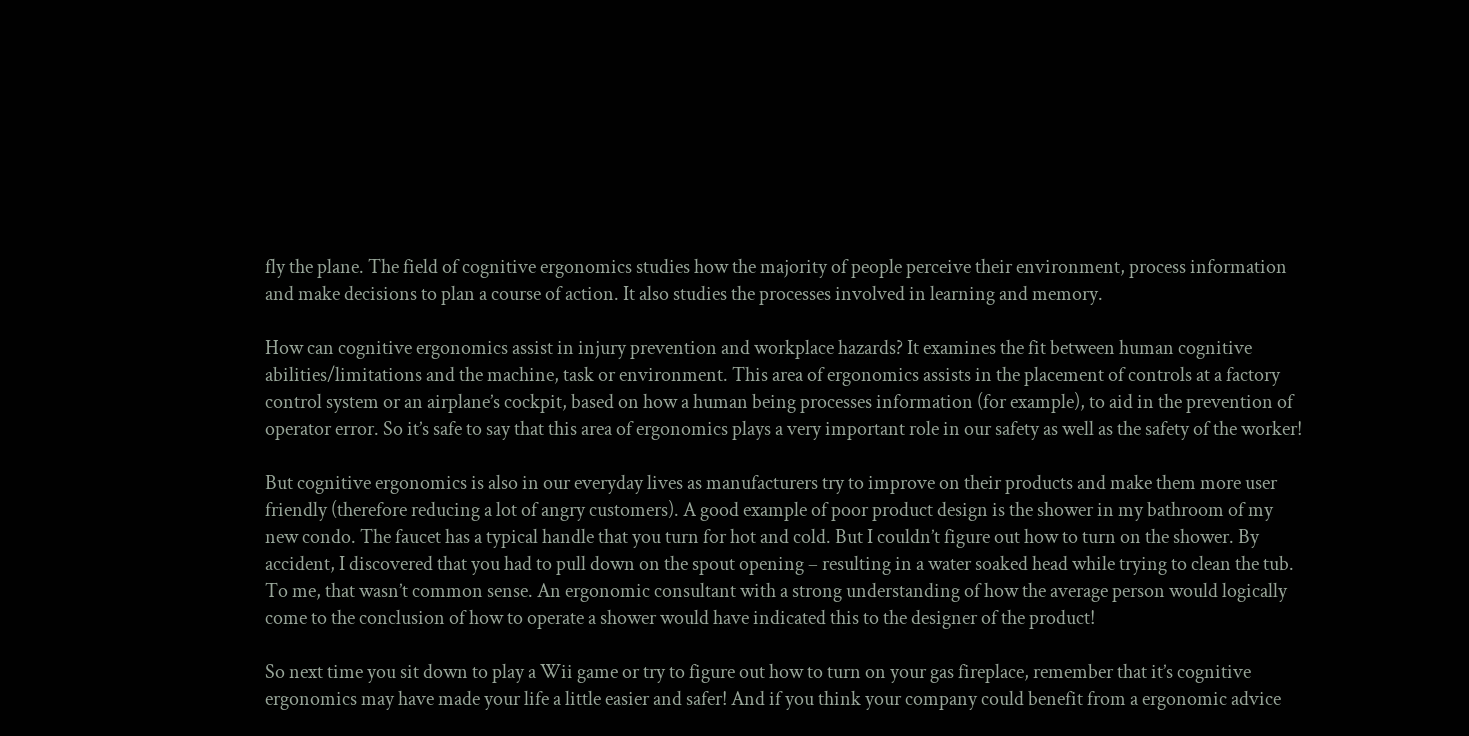fly the plane. The field of cognitive ergonomics studies how the majority of people perceive their environment, process information and make decisions to plan a course of action. It also studies the processes involved in learning and memory.

How can cognitive ergonomics assist in injury prevention and workplace hazards? It examines the fit between human cognitive abilities/limitations and the machine, task or environment. This area of ergonomics assists in the placement of controls at a factory control system or an airplane’s cockpit, based on how a human being processes information (for example), to aid in the prevention of operator error. So it’s safe to say that this area of ergonomics plays a very important role in our safety as well as the safety of the worker!

But cognitive ergonomics is also in our everyday lives as manufacturers try to improve on their products and make them more user friendly (therefore reducing a lot of angry customers). A good example of poor product design is the shower in my bathroom of my new condo. The faucet has a typical handle that you turn for hot and cold. But I couldn’t figure out how to turn on the shower. By accident, I discovered that you had to pull down on the spout opening – resulting in a water soaked head while trying to clean the tub. To me, that wasn’t common sense. An ergonomic consultant with a strong understanding of how the average person would logically come to the conclusion of how to operate a shower would have indicated this to the designer of the product!

So next time you sit down to play a Wii game or try to figure out how to turn on your gas fireplace, remember that it’s cognitive ergonomics may have made your life a little easier and safer! And if you think your company could benefit from a ergonomic advice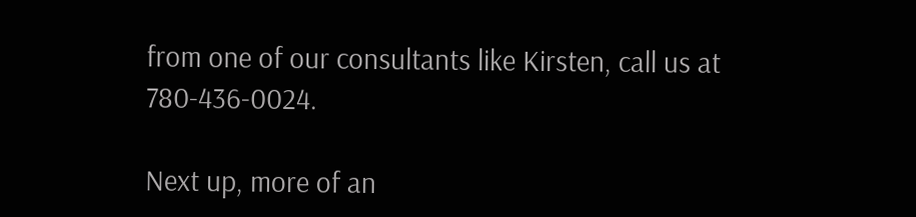from one of our consultants like Kirsten, call us at 780-436-0024.

Next up, more of an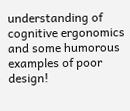understanding of cognitive ergonomics and some humorous examples of poor design!